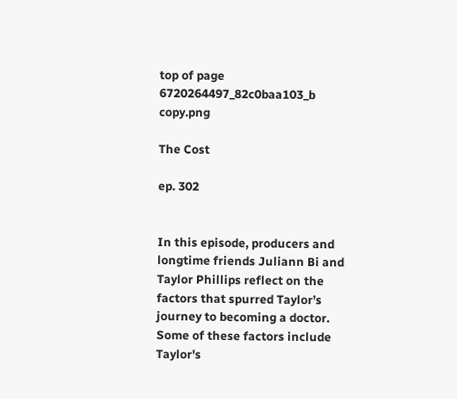top of page
6720264497_82c0baa103_b copy.png

The Cost

ep. 302


In this episode, producers and longtime friends Juliann Bi and Taylor Phillips reflect on the factors that spurred Taylor’s journey to becoming a doctor. Some of these factors include Taylor's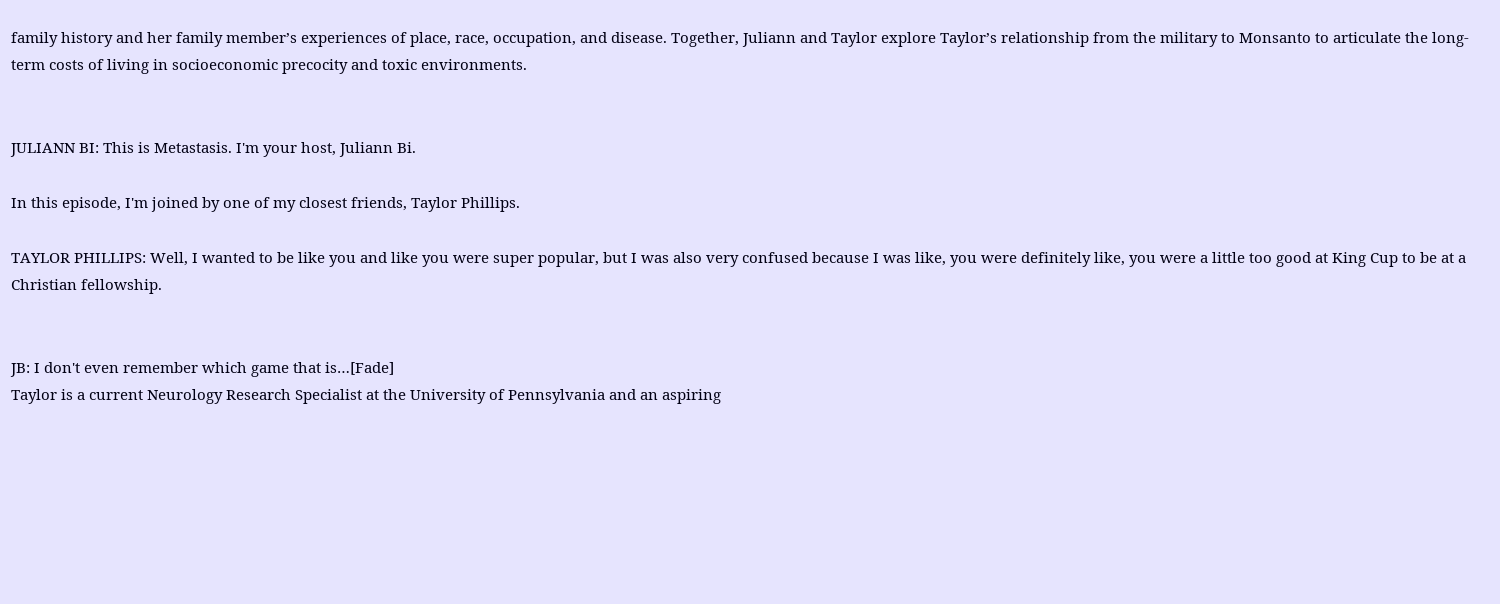family history and her family member’s experiences of place, race, occupation, and disease. Together, Juliann and Taylor explore Taylor’s relationship from the military to Monsanto to articulate the long-term costs of living in socioeconomic precocity and toxic environments.


JULIANN BI: This is Metastasis. I'm your host, Juliann Bi.

In this episode, I'm joined by one of my closest friends, Taylor Phillips.

TAYLOR PHILLIPS: Well, I wanted to be like you and like you were super popular, but I was also very confused because I was like, you were definitely like, you were a little too good at King Cup to be at a Christian fellowship.


JB: I don't even remember which game that is…[Fade]
Taylor is a current Neurology Research Specialist at the University of Pennsylvania and an aspiring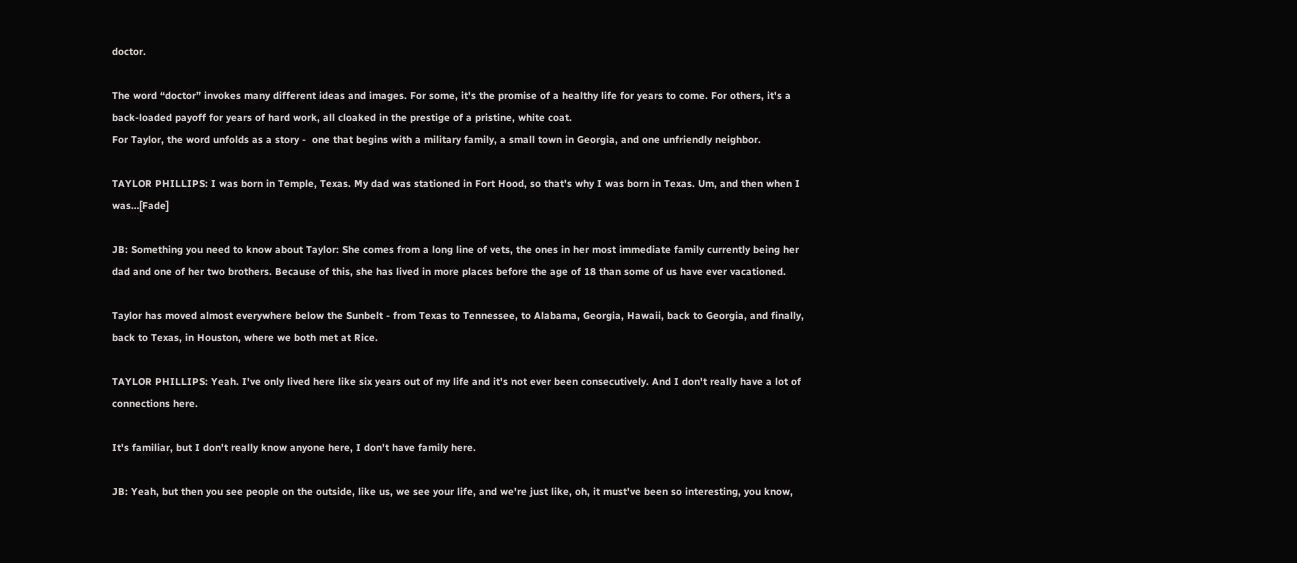doctor.

The word “doctor” invokes many different ideas and images. For some, it's the promise of a healthy life for years to come. For others, it's a back-loaded payoff for years of hard work, all cloaked in the prestige of a pristine, white coat.
For Taylor, the word unfolds as a story -  one that begins with a military family, a small town in Georgia, and one unfriendly neighbor.

TAYLOR PHILLIPS: I was born in Temple, Texas. My dad was stationed in Fort Hood, so that's why I was born in Texas. Um, and then when I was…[Fade]

JB: Something you need to know about Taylor: She comes from a long line of vets, the ones in her most immediate family currently being her dad and one of her two brothers. Because of this, she has lived in more places before the age of 18 than some of us have ever vacationed.

Taylor has moved almost everywhere below the Sunbelt - from Texas to Tennessee, to Alabama, Georgia, Hawaii, back to Georgia, and finally, back to Texas, in Houston, where we both met at Rice.

TAYLOR PHILLIPS: Yeah. I've only lived here like six years out of my life and it's not ever been consecutively. And I don't really have a lot of connections here.

It's familiar, but I don't really know anyone here, I don't have family here.

JB: Yeah, but then you see people on the outside, like us, we see your life, and we're just like, oh, it must've been so interesting, you know,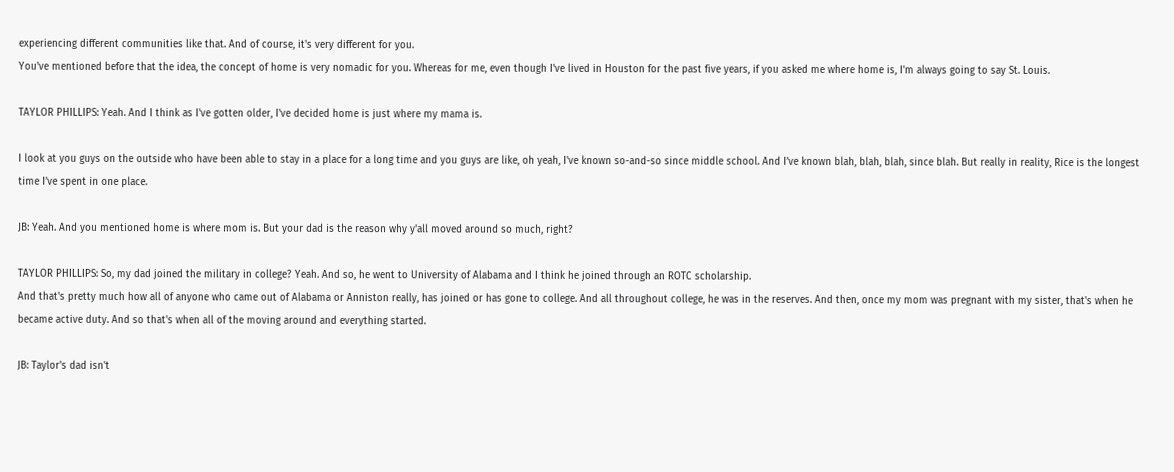experiencing different communities like that. And of course, it's very different for you.
You've mentioned before that the idea, the concept of home is very nomadic for you. Whereas for me, even though I've lived in Houston for the past five years, if you asked me where home is, I'm always going to say St. Louis.

TAYLOR PHILLIPS: Yeah. And I think as I've gotten older, I've decided home is just where my mama is.

I look at you guys on the outside who have been able to stay in a place for a long time and you guys are like, oh yeah, I've known so-and-so since middle school. And I’ve known blah, blah, blah, since blah. But really in reality, Rice is the longest time I’ve spent in one place.

JB: Yeah. And you mentioned home is where mom is. But your dad is the reason why y'all moved around so much, right?

TAYLOR PHILLIPS: So, my dad joined the military in college? Yeah. And so, he went to University of Alabama and I think he joined through an ROTC scholarship.
And that's pretty much how all of anyone who came out of Alabama or Anniston really, has joined or has gone to college. And all throughout college, he was in the reserves. And then, once my mom was pregnant with my sister, that's when he became active duty. And so that's when all of the moving around and everything started.

JB: Taylor's dad isn't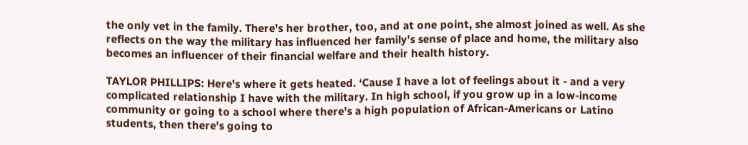the only vet in the family. There's her brother, too, and at one point, she almost joined as well. As she reflects on the way the military has influenced her family’s sense of place and home, the military also becomes an influencer of their financial welfare and their health history.

TAYLOR PHILLIPS: Here's where it gets heated. ‘Cause I have a lot of feelings about it - and a very complicated relationship I have with the military. In high school, if you grow up in a low-income community or going to a school where there's a high population of African-Americans or Latino students, then there's going to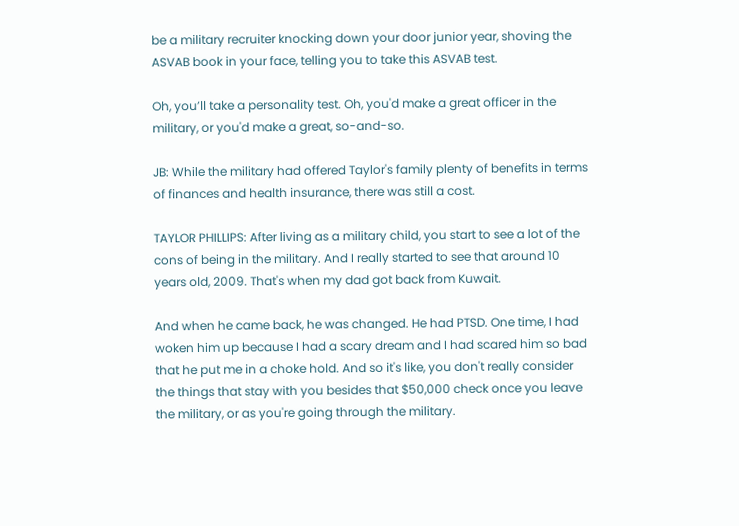be a military recruiter knocking down your door junior year, shoving the ASVAB book in your face, telling you to take this ASVAB test.

Oh, you’ll take a personality test. Oh, you'd make a great officer in the military, or you'd make a great, so-and-so.

JB: While the military had offered Taylor's family plenty of benefits in terms of finances and health insurance, there was still a cost.

TAYLOR PHILLIPS: After living as a military child, you start to see a lot of the cons of being in the military. And I really started to see that around 10 years old, 2009. That's when my dad got back from Kuwait.

And when he came back, he was changed. He had PTSD. One time, I had woken him up because I had a scary dream and I had scared him so bad that he put me in a choke hold. And so it's like, you don't really consider the things that stay with you besides that $50,000 check once you leave the military, or as you're going through the military.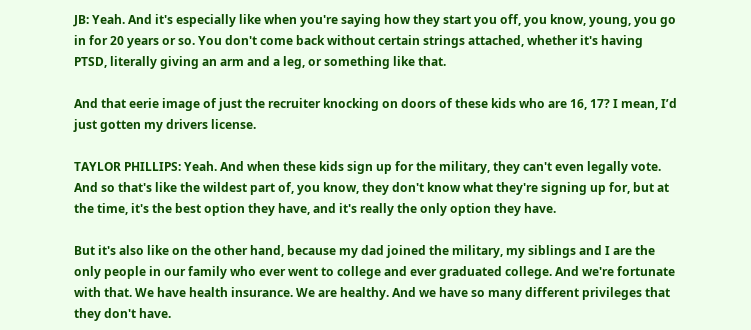JB: Yeah. And it's especially like when you're saying how they start you off, you know, young, you go in for 20 years or so. You don't come back without certain strings attached, whether it's having PTSD, literally giving an arm and a leg, or something like that.

And that eerie image of just the recruiter knocking on doors of these kids who are 16, 17? I mean, I’d just gotten my drivers license.

TAYLOR PHILLIPS: Yeah. And when these kids sign up for the military, they can't even legally vote. And so that's like the wildest part of, you know, they don't know what they're signing up for, but at the time, it's the best option they have, and it's really the only option they have.

But it's also like on the other hand, because my dad joined the military, my siblings and I are the only people in our family who ever went to college and ever graduated college. And we're fortunate with that. We have health insurance. We are healthy. And we have so many different privileges that they don't have.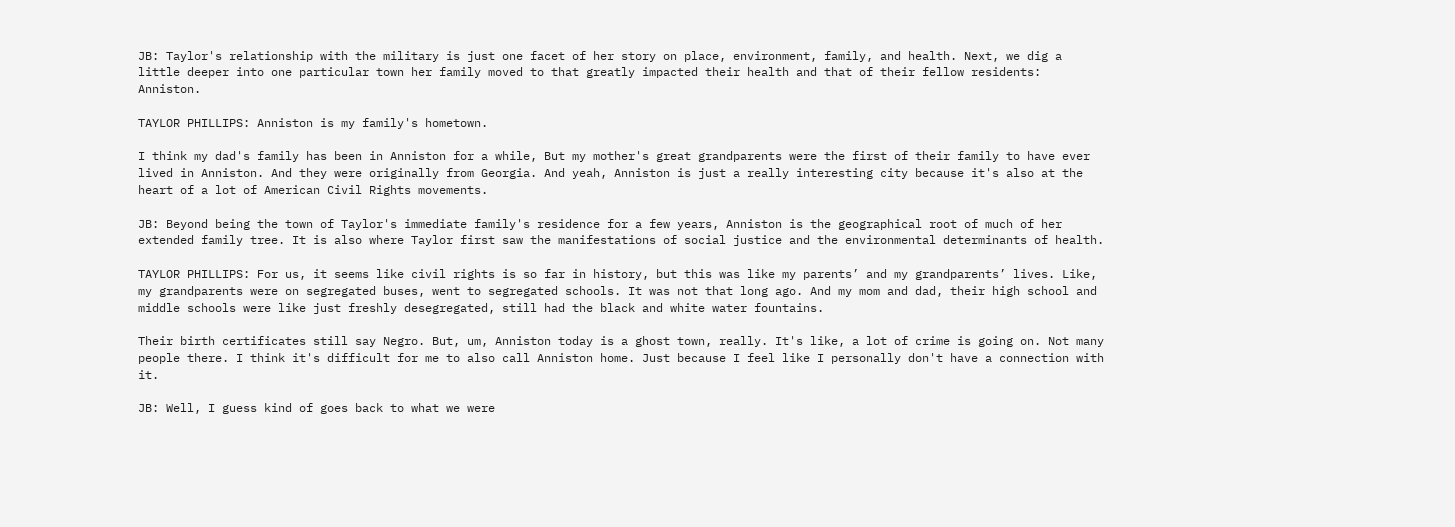JB: Taylor's relationship with the military is just one facet of her story on place, environment, family, and health. Next, we dig a little deeper into one particular town her family moved to that greatly impacted their health and that of their fellow residents: Anniston.

TAYLOR PHILLIPS: Anniston is my family's hometown.

I think my dad's family has been in Anniston for a while, But my mother's great grandparents were the first of their family to have ever lived in Anniston. And they were originally from Georgia. And yeah, Anniston is just a really interesting city because it's also at the heart of a lot of American Civil Rights movements.

JB: Beyond being the town of Taylor's immediate family's residence for a few years, Anniston is the geographical root of much of her extended family tree. It is also where Taylor first saw the manifestations of social justice and the environmental determinants of health.

TAYLOR PHILLIPS: For us, it seems like civil rights is so far in history, but this was like my parents’ and my grandparents’ lives. Like, my grandparents were on segregated buses, went to segregated schools. It was not that long ago. And my mom and dad, their high school and middle schools were like just freshly desegregated, still had the black and white water fountains.

Their birth certificates still say Negro. But, um, Anniston today is a ghost town, really. It's like, a lot of crime is going on. Not many people there. I think it's difficult for me to also call Anniston home. Just because I feel like I personally don't have a connection with it.

JB: Well, I guess kind of goes back to what we were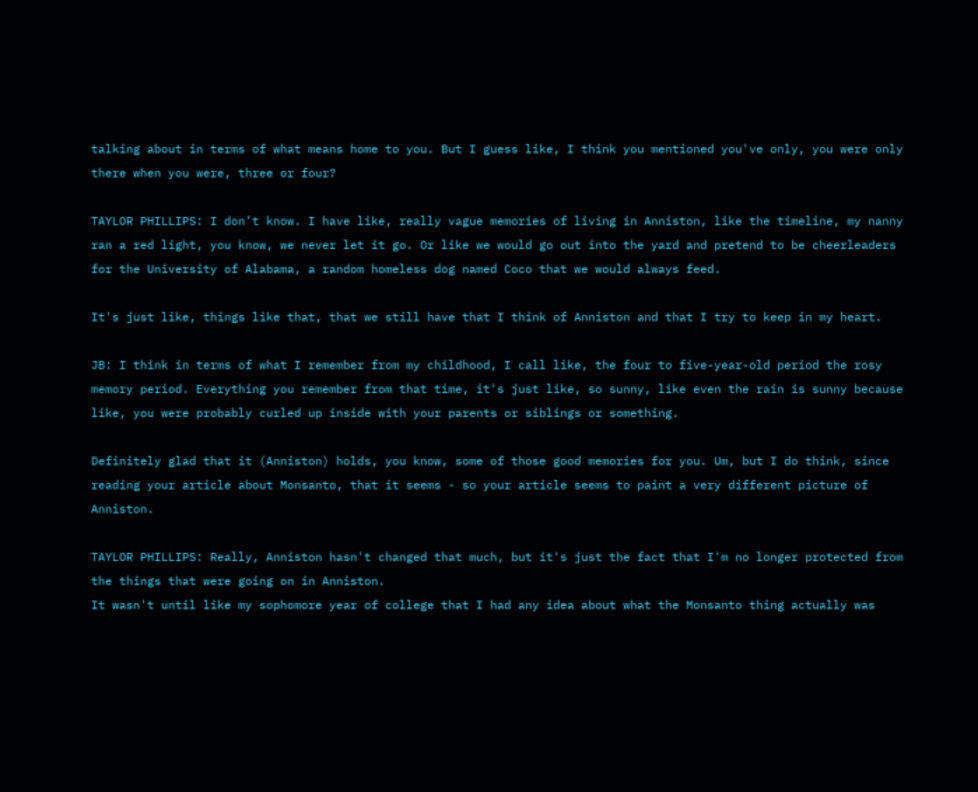talking about in terms of what means home to you. But I guess like, I think you mentioned you've only, you were only there when you were, three or four?

TAYLOR PHILLIPS: I don’t know. I have like, really vague memories of living in Anniston, like the timeline, my nanny ran a red light, you know, we never let it go. Or like we would go out into the yard and pretend to be cheerleaders for the University of Alabama, a random homeless dog named Coco that we would always feed.

It's just like, things like that, that we still have that I think of Anniston and that I try to keep in my heart.

JB: I think in terms of what I remember from my childhood, I call like, the four to five-year-old period the rosy memory period. Everything you remember from that time, it's just like, so sunny, like even the rain is sunny because like, you were probably curled up inside with your parents or siblings or something.

Definitely glad that it (Anniston) holds, you know, some of those good memories for you. Um, but I do think, since reading your article about Monsanto, that it seems - so your article seems to paint a very different picture of Anniston.

TAYLOR PHILLIPS: Really, Anniston hasn't changed that much, but it's just the fact that I'm no longer protected from the things that were going on in Anniston.
It wasn't until like my sophomore year of college that I had any idea about what the Monsanto thing actually was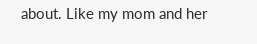about. Like my mom and her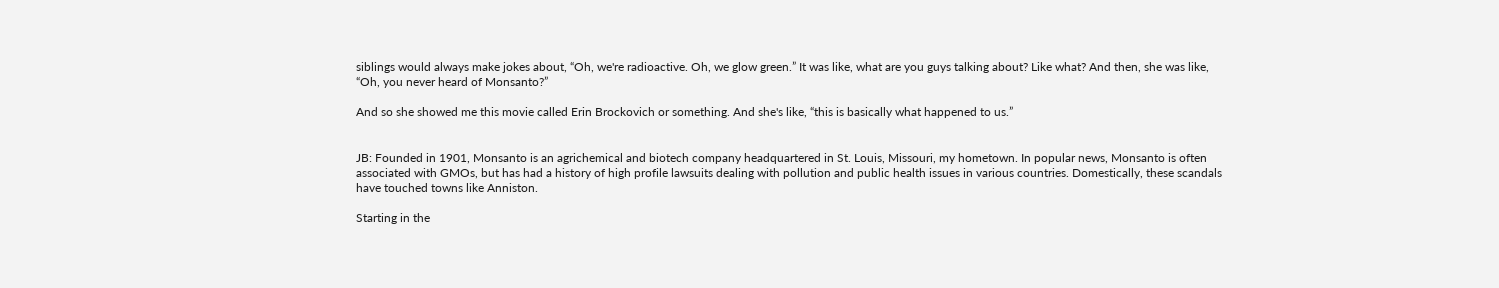siblings would always make jokes about, “Oh, we're radioactive. Oh, we glow green.” It was like, what are you guys talking about? Like what? And then, she was like, “Oh, you never heard of Monsanto?”

And so she showed me this movie called Erin Brockovich or something. And she's like, “this is basically what happened to us.”


JB: Founded in 1901, Monsanto is an agrichemical and biotech company headquartered in St. Louis, Missouri, my hometown. In popular news, Monsanto is often associated with GMOs, but has had a history of high profile lawsuits dealing with pollution and public health issues in various countries. Domestically, these scandals have touched towns like Anniston.

Starting in the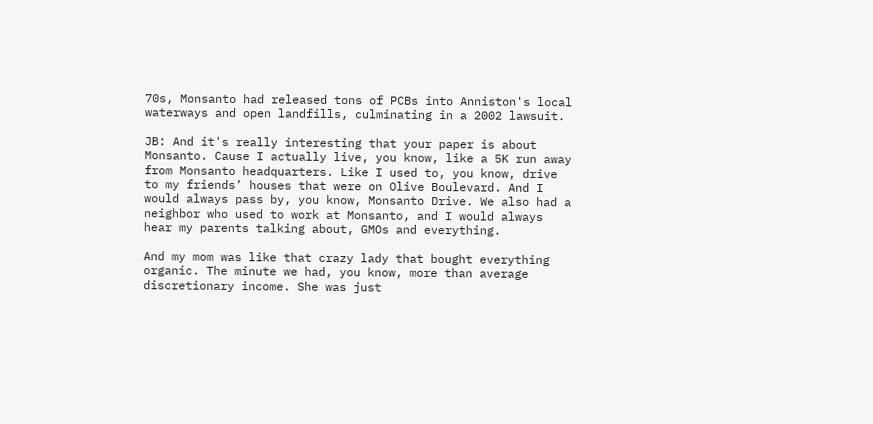70s, Monsanto had released tons of PCBs into Anniston's local waterways and open landfills, culminating in a 2002 lawsuit.

JB: And it's really interesting that your paper is about Monsanto. Cause I actually live, you know, like a 5K run away from Monsanto headquarters. Like I used to, you know, drive to my friends’ houses that were on Olive Boulevard. And I would always pass by, you know, Monsanto Drive. We also had a neighbor who used to work at Monsanto, and I would always hear my parents talking about, GMOs and everything.

And my mom was like that crazy lady that bought everything organic. The minute we had, you know, more than average discretionary income. She was just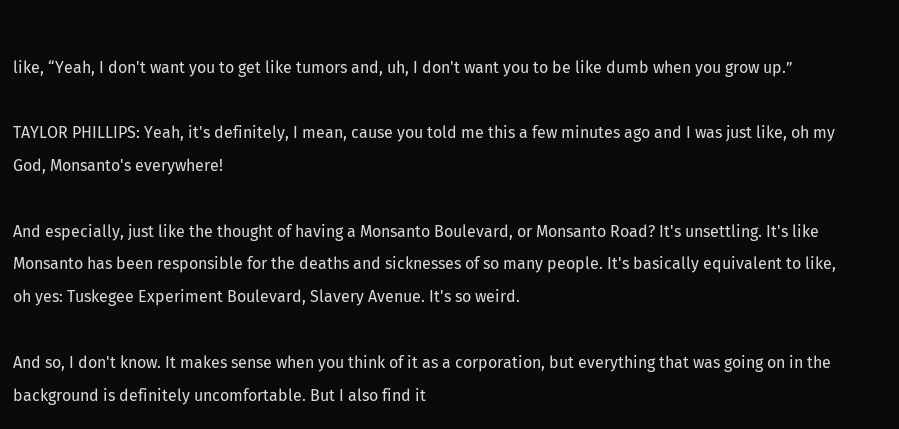like, “Yeah, I don't want you to get like tumors and, uh, I don't want you to be like dumb when you grow up.”

TAYLOR PHILLIPS: Yeah, it's definitely, I mean, cause you told me this a few minutes ago and I was just like, oh my God, Monsanto's everywhere!

And especially, just like the thought of having a Monsanto Boulevard, or Monsanto Road? It's unsettling. It's like Monsanto has been responsible for the deaths and sicknesses of so many people. It's basically equivalent to like, oh yes: Tuskegee Experiment Boulevard, Slavery Avenue. It's so weird.

And so, I don't know. It makes sense when you think of it as a corporation, but everything that was going on in the background is definitely uncomfortable. But I also find it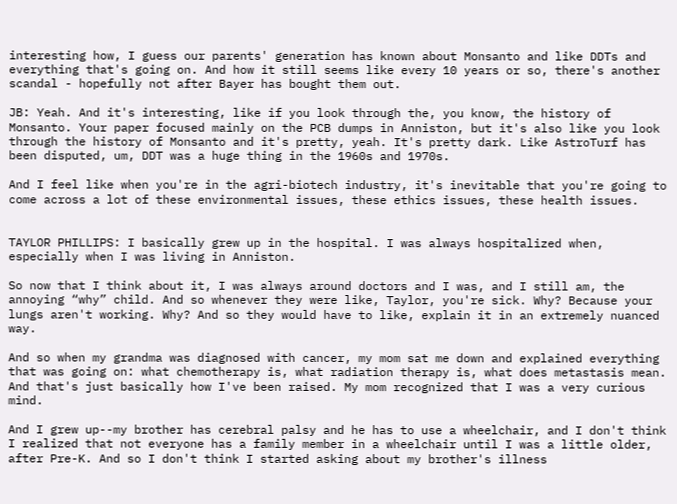interesting how, I guess our parents' generation has known about Monsanto and like DDTs and everything that's going on. And how it still seems like every 10 years or so, there's another scandal - hopefully not after Bayer has bought them out.

JB: Yeah. And it's interesting, like if you look through the, you know, the history of Monsanto. Your paper focused mainly on the PCB dumps in Anniston, but it's also like you look through the history of Monsanto and it's pretty, yeah. It's pretty dark. Like AstroTurf has been disputed, um, DDT was a huge thing in the 1960s and 1970s.

And I feel like when you're in the agri-biotech industry, it's inevitable that you're going to come across a lot of these environmental issues, these ethics issues, these health issues.


TAYLOR PHILLIPS: I basically grew up in the hospital. I was always hospitalized when, especially when I was living in Anniston.

So now that I think about it, I was always around doctors and I was, and I still am, the annoying “why” child. And so whenever they were like, Taylor, you're sick. Why? Because your lungs aren't working. Why? And so they would have to like, explain it in an extremely nuanced way.

And so when my grandma was diagnosed with cancer, my mom sat me down and explained everything that was going on: what chemotherapy is, what radiation therapy is, what does metastasis mean. And that's just basically how I've been raised. My mom recognized that I was a very curious mind.

And I grew up--my brother has cerebral palsy and he has to use a wheelchair, and I don't think I realized that not everyone has a family member in a wheelchair until I was a little older, after Pre-K. And so I don't think I started asking about my brother's illness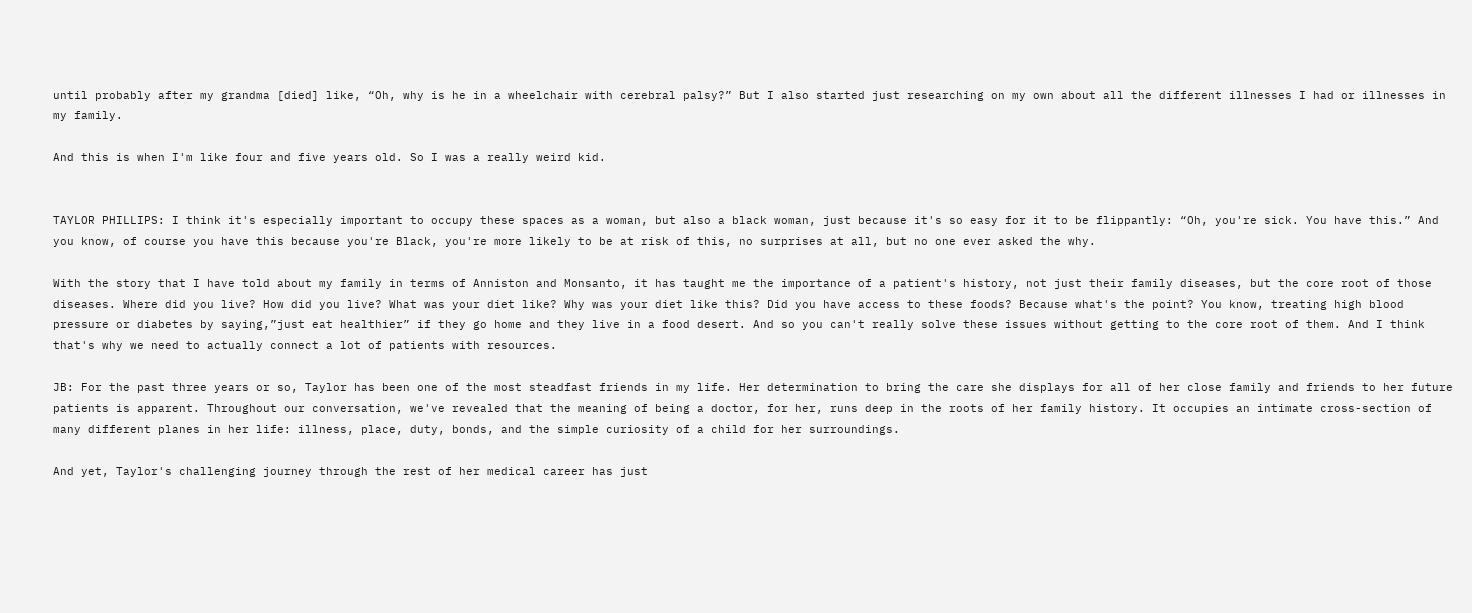until probably after my grandma [died] like, “Oh, why is he in a wheelchair with cerebral palsy?” But I also started just researching on my own about all the different illnesses I had or illnesses in my family.

And this is when I'm like four and five years old. So I was a really weird kid.


TAYLOR PHILLIPS: I think it's especially important to occupy these spaces as a woman, but also a black woman, just because it's so easy for it to be flippantly: “Oh, you're sick. You have this.” And you know, of course you have this because you're Black, you're more likely to be at risk of this, no surprises at all, but no one ever asked the why.

With the story that I have told about my family in terms of Anniston and Monsanto, it has taught me the importance of a patient's history, not just their family diseases, but the core root of those diseases. Where did you live? How did you live? What was your diet like? Why was your diet like this? Did you have access to these foods? Because what's the point? You know, treating high blood pressure or diabetes by saying,”just eat healthier” if they go home and they live in a food desert. And so you can't really solve these issues without getting to the core root of them. And I think that's why we need to actually connect a lot of patients with resources.

JB: For the past three years or so, Taylor has been one of the most steadfast friends in my life. Her determination to bring the care she displays for all of her close family and friends to her future patients is apparent. Throughout our conversation, we've revealed that the meaning of being a doctor, for her, runs deep in the roots of her family history. It occupies an intimate cross-section of many different planes in her life: illness, place, duty, bonds, and the simple curiosity of a child for her surroundings.

And yet, Taylor's challenging journey through the rest of her medical career has just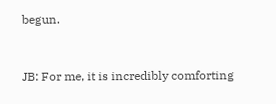begun.


JB: For me, it is incredibly comforting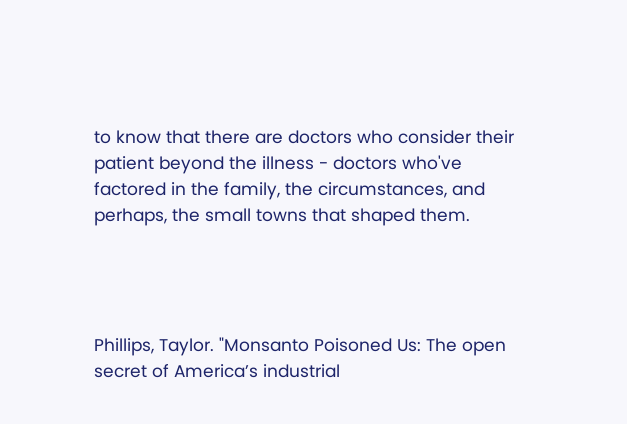to know that there are doctors who consider their patient beyond the illness - doctors who've factored in the family, the circumstances, and perhaps, the small towns that shaped them.




Phillips, Taylor. "Monsanto Poisoned Us: The open secret of America’s industrial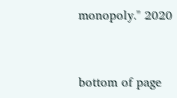monopoly." 2020


bottom of page